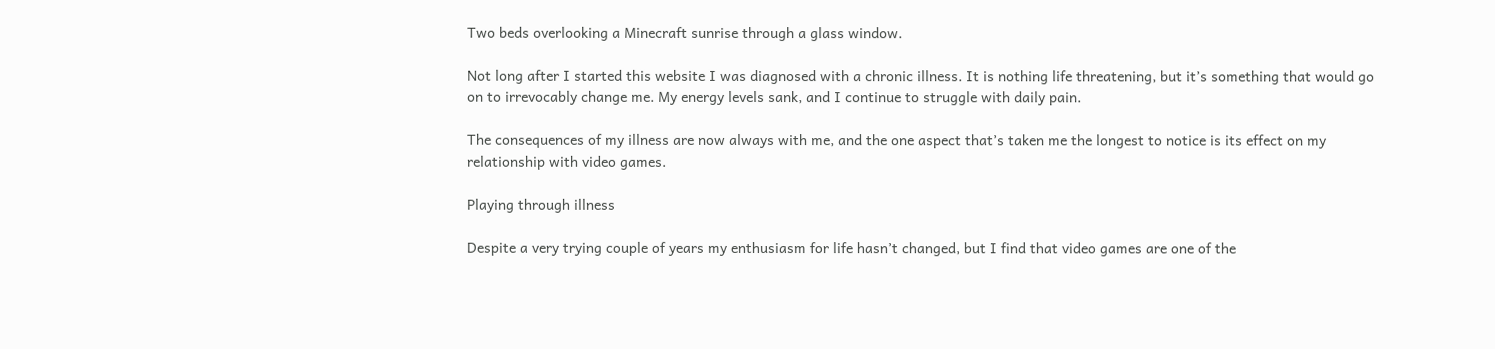Two beds overlooking a Minecraft sunrise through a glass window.

Not long after I started this website I was diagnosed with a chronic illness. It is nothing life threatening, but it’s something that would go on to irrevocably change me. My energy levels sank, and I continue to struggle with daily pain.

The consequences of my illness are now always with me, and the one aspect that’s taken me the longest to notice is its effect on my relationship with video games.

Playing through illness

Despite a very trying couple of years my enthusiasm for life hasn’t changed, but I find that video games are one of the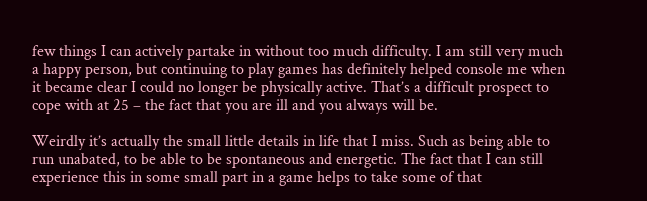few things I can actively partake in without too much difficulty. I am still very much a happy person, but continuing to play games has definitely helped console me when it became clear I could no longer be physically active. That’s a difficult prospect to cope with at 25 – the fact that you are ill and you always will be.

Weirdly it’s actually the small little details in life that I miss. Such as being able to run unabated, to be able to be spontaneous and energetic. The fact that I can still experience this in some small part in a game helps to take some of that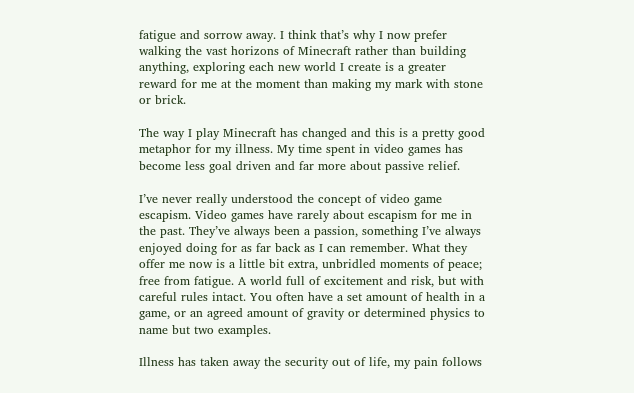fatigue and sorrow away. I think that’s why I now prefer walking the vast horizons of Minecraft rather than building anything, exploring each new world I create is a greater reward for me at the moment than making my mark with stone or brick.

The way I play Minecraft has changed and this is a pretty good metaphor for my illness. My time spent in video games has become less goal driven and far more about passive relief.

I’ve never really understood the concept of video game escapism. Video games have rarely about escapism for me in the past. They’ve always been a passion, something I’ve always enjoyed doing for as far back as I can remember. What they offer me now is a little bit extra, unbridled moments of peace; free from fatigue. A world full of excitement and risk, but with careful rules intact. You often have a set amount of health in a game, or an agreed amount of gravity or determined physics to name but two examples.

Illness has taken away the security out of life, my pain follows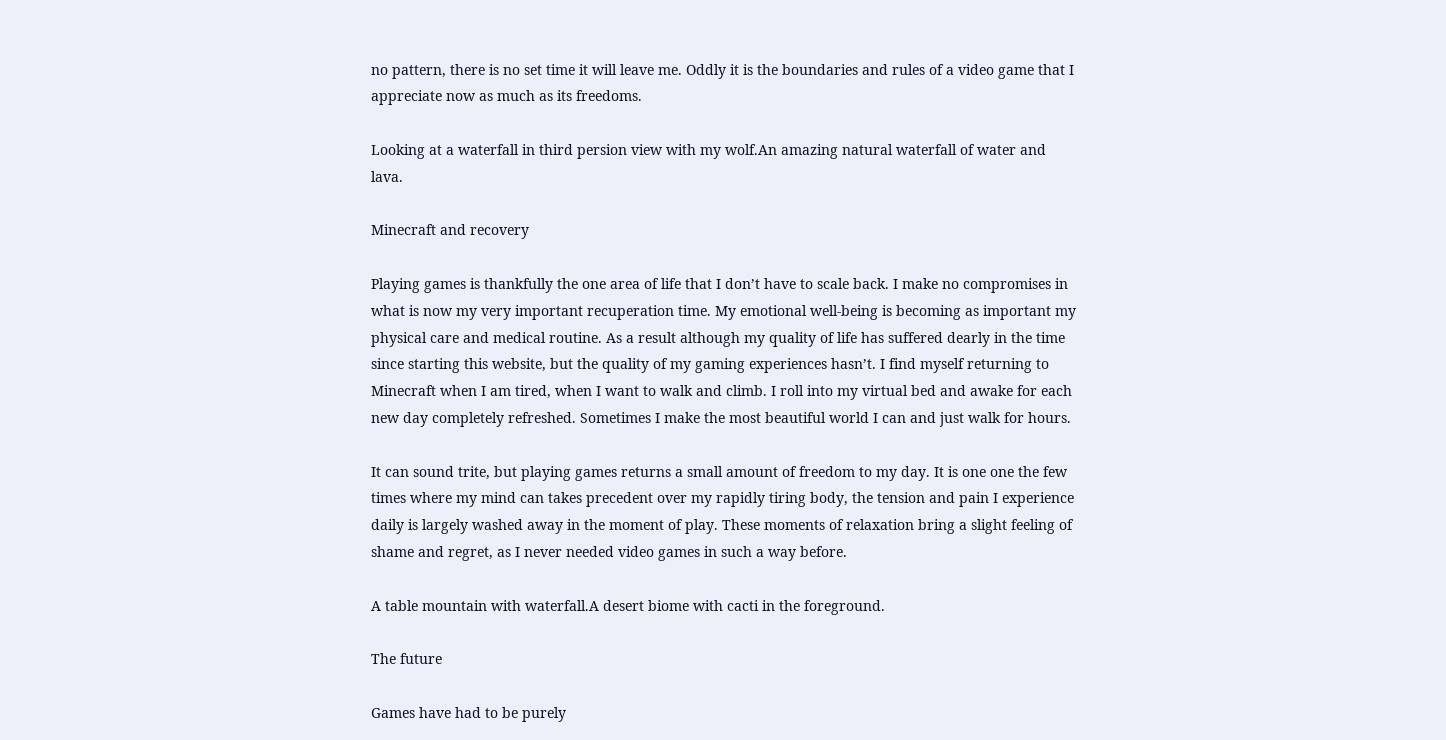no pattern, there is no set time it will leave me. Oddly it is the boundaries and rules of a video game that I appreciate now as much as its freedoms.

Looking at a waterfall in third persion view with my wolf.An amazing natural waterfall of water and lava.

Minecraft and recovery

Playing games is thankfully the one area of life that I don’t have to scale back. I make no compromises in what is now my very important recuperation time. My emotional well-being is becoming as important my physical care and medical routine. As a result although my quality of life has suffered dearly in the time since starting this website, but the quality of my gaming experiences hasn’t. I find myself returning to Minecraft when I am tired, when I want to walk and climb. I roll into my virtual bed and awake for each new day completely refreshed. Sometimes I make the most beautiful world I can and just walk for hours.

It can sound trite, but playing games returns a small amount of freedom to my day. It is one one the few times where my mind can takes precedent over my rapidly tiring body, the tension and pain I experience daily is largely washed away in the moment of play. These moments of relaxation bring a slight feeling of shame and regret, as I never needed video games in such a way before.

A table mountain with waterfall.A desert biome with cacti in the foreground.

The future

Games have had to be purely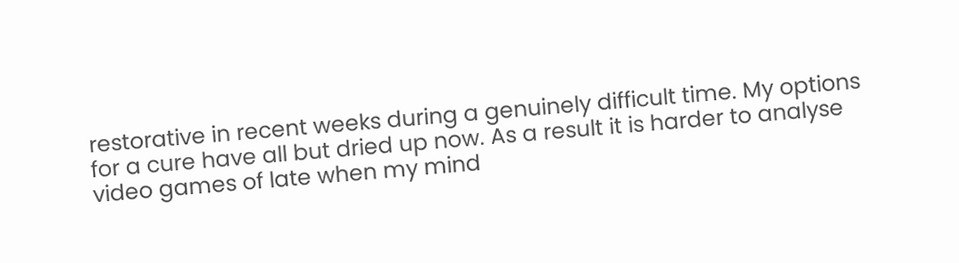restorative in recent weeks during a genuinely difficult time. My options for a cure have all but dried up now. As a result it is harder to analyse video games of late when my mind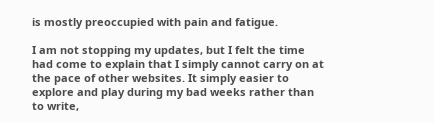is mostly preoccupied with pain and fatigue.

I am not stopping my updates, but I felt the time had come to explain that I simply cannot carry on at the pace of other websites. It simply easier to explore and play during my bad weeks rather than to write,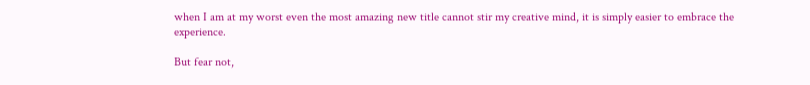when I am at my worst even the most amazing new title cannot stir my creative mind, it is simply easier to embrace the experience.

But fear not,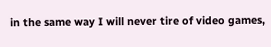in the same way I will never tire of video games,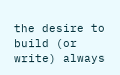the desire to build (or write) always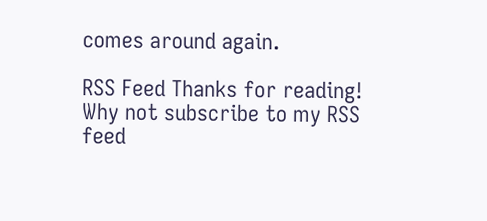comes around again.

RSS Feed Thanks for reading! Why not subscribe to my RSS feed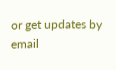or get updates by email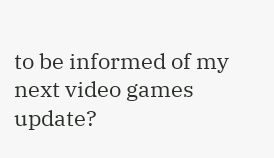to be informed of my next video games update?